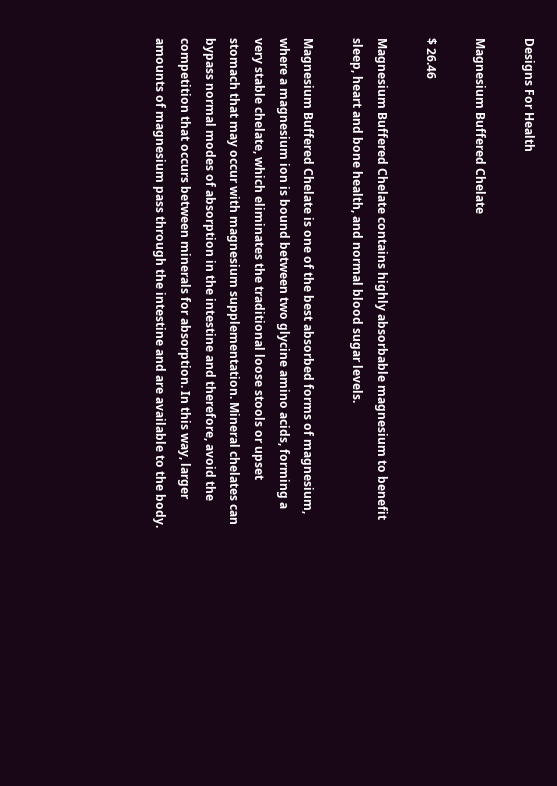Designs For Health

Magnesium Buffered Chelate

$ 26.46

Magnesium Buffered Chelate contains highly absorbable magnesium to benefit sleep, heart and bone health, and normal blood sugar levels.

Magnesium Buffered Chelate is one of the best absorbed forms of magnesium, where a magnesium ion is bound between two glycine amino acids, forming a very stable chelate, which eliminates the traditional loose stools or upset stomach that may occur with magnesium supplementation. Mineral chelates can bypass normal modes of absorption in the intestine and therefore, avoid the competition that occurs between minerals for absorption. In this way, larger amounts of magnesium pass through the intestine and are available to the body.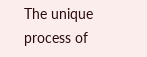The unique process of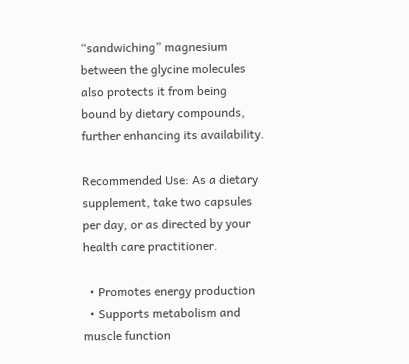“sandwiching” magnesium between the glycine molecules also protects it from being bound by dietary compounds, further enhancing its availability.

Recommended Use: As a dietary supplement, take two capsules per day, or as directed by your health care practitioner.

  • Promotes energy production
  • Supports metabolism and muscle function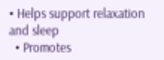• Helps support relaxation and sleep
  • Promotes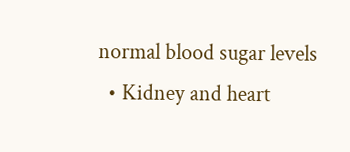normal blood sugar levels
  • Kidney and heart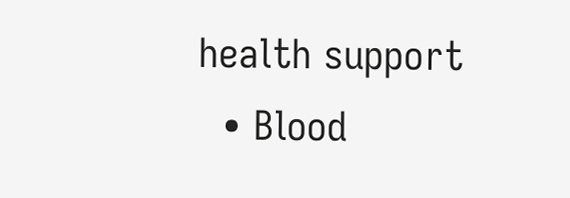health support
  • Blood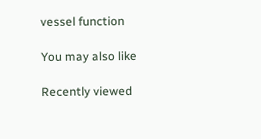vessel function

You may also like

Recently viewed